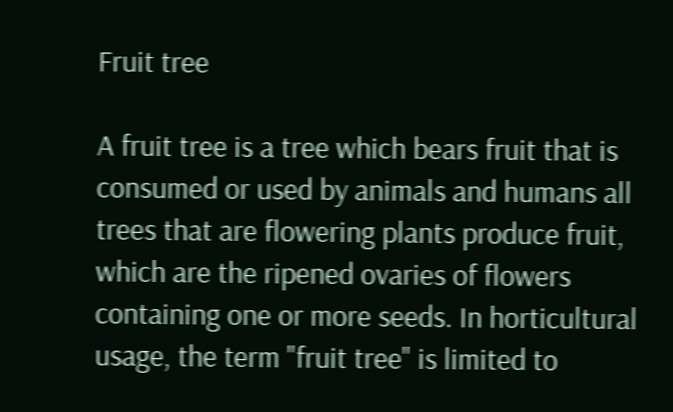Fruit tree

A fruit tree is a tree which bears fruit that is consumed or used by animals and humans all trees that are flowering plants produce fruit, which are the ripened ovaries of flowers containing one or more seeds. In horticultural usage, the term "fruit tree" is limited to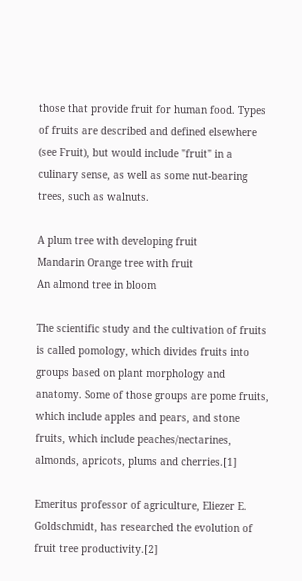those that provide fruit for human food. Types of fruits are described and defined elsewhere (see Fruit), but would include "fruit" in a culinary sense, as well as some nut-bearing trees, such as walnuts.

A plum tree with developing fruit
Mandarin Orange tree with fruit
An almond tree in bloom

The scientific study and the cultivation of fruits is called pomology, which divides fruits into groups based on plant morphology and anatomy. Some of those groups are pome fruits, which include apples and pears, and stone fruits, which include peaches/nectarines, almonds, apricots, plums and cherries.[1]

Emeritus professor of agriculture, Eliezer E. Goldschmidt, has researched the evolution of fruit tree productivity.[2]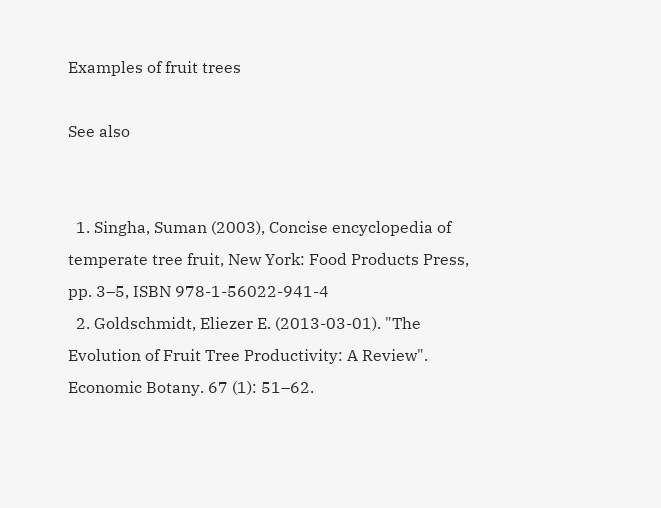Examples of fruit trees

See also


  1. Singha, Suman (2003), Concise encyclopedia of temperate tree fruit, New York: Food Products Press, pp. 3–5, ISBN 978-1-56022-941-4
  2. Goldschmidt, Eliezer E. (2013-03-01). "The Evolution of Fruit Tree Productivity: A Review". Economic Botany. 67 (1): 51–62.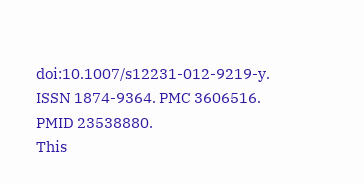doi:10.1007/s12231-012-9219-y. ISSN 1874-9364. PMC 3606516. PMID 23538880.
This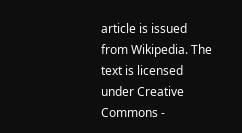article is issued from Wikipedia. The text is licensed under Creative Commons -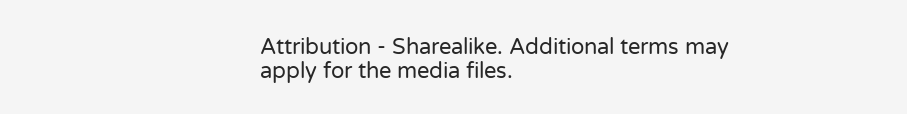Attribution - Sharealike. Additional terms may apply for the media files.